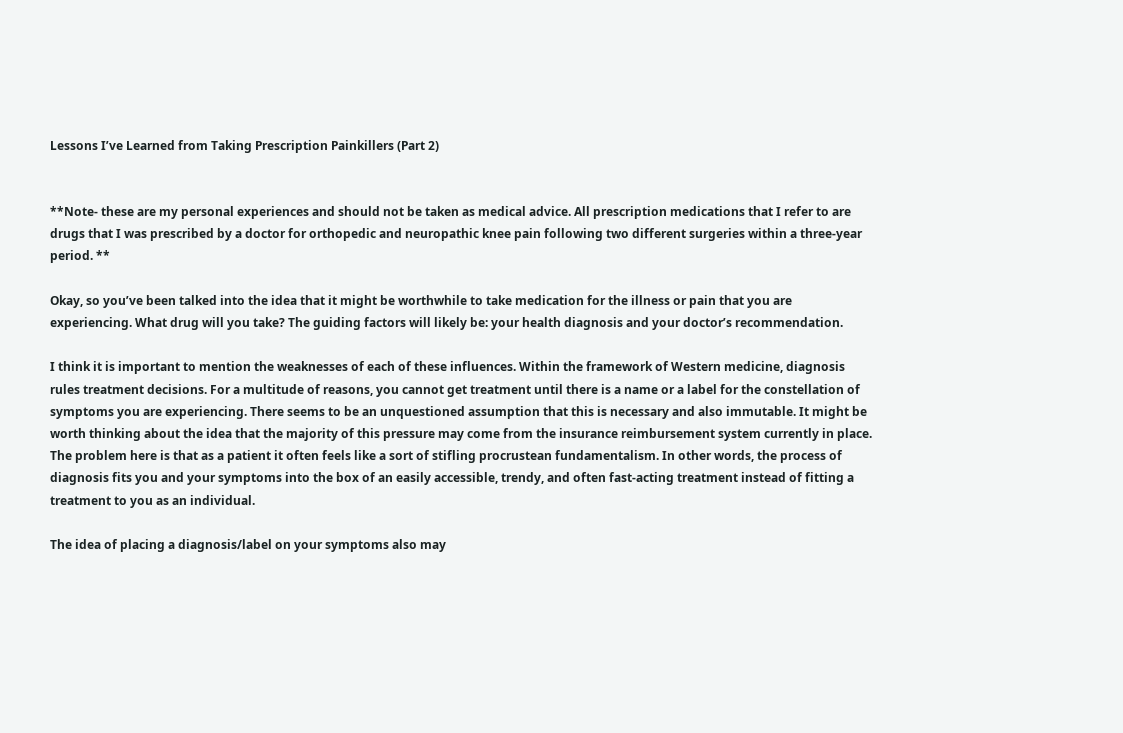Lessons I’ve Learned from Taking Prescription Painkillers (Part 2)


**Note- these are my personal experiences and should not be taken as medical advice. All prescription medications that I refer to are drugs that I was prescribed by a doctor for orthopedic and neuropathic knee pain following two different surgeries within a three-year period. **

Okay, so you’ve been talked into the idea that it might be worthwhile to take medication for the illness or pain that you are experiencing. What drug will you take? The guiding factors will likely be: your health diagnosis and your doctor’s recommendation.

I think it is important to mention the weaknesses of each of these influences. Within the framework of Western medicine, diagnosis rules treatment decisions. For a multitude of reasons, you cannot get treatment until there is a name or a label for the constellation of symptoms you are experiencing. There seems to be an unquestioned assumption that this is necessary and also immutable. It might be worth thinking about the idea that the majority of this pressure may come from the insurance reimbursement system currently in place. The problem here is that as a patient it often feels like a sort of stifling procrustean fundamentalism. In other words, the process of diagnosis fits you and your symptoms into the box of an easily accessible, trendy, and often fast-acting treatment instead of fitting a treatment to you as an individual.

The idea of placing a diagnosis/label on your symptoms also may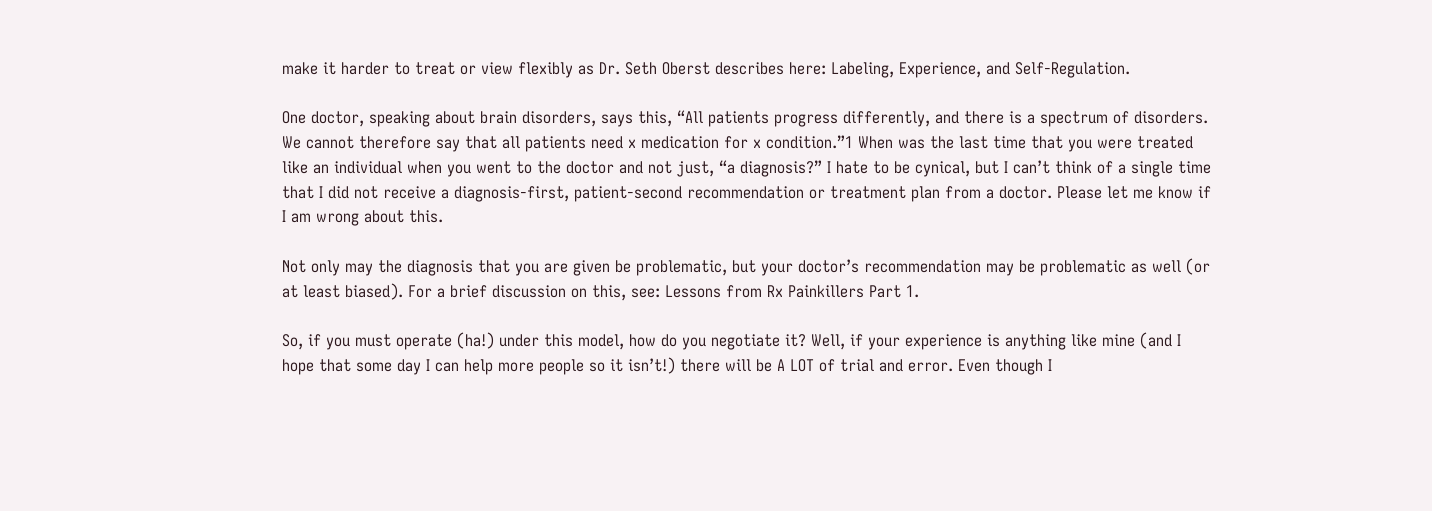make it harder to treat or view flexibly as Dr. Seth Oberst describes here: Labeling, Experience, and Self-Regulation.

One doctor, speaking about brain disorders, says this, “All patients progress differently, and there is a spectrum of disorders. We cannot therefore say that all patients need x medication for x condition.”1 When was the last time that you were treated like an individual when you went to the doctor and not just, “a diagnosis?” I hate to be cynical, but I can’t think of a single time that I did not receive a diagnosis-first, patient-second recommendation or treatment plan from a doctor. Please let me know if I am wrong about this.

Not only may the diagnosis that you are given be problematic, but your doctor’s recommendation may be problematic as well (or at least biased). For a brief discussion on this, see: Lessons from Rx Painkillers Part 1.

So, if you must operate (ha!) under this model, how do you negotiate it? Well, if your experience is anything like mine (and I hope that some day I can help more people so it isn’t!) there will be A LOT of trial and error. Even though I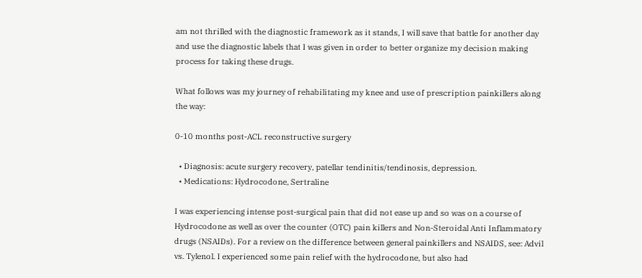am not thrilled with the diagnostic framework as it stands, I will save that battle for another day and use the diagnostic labels that I was given in order to better organize my decision making process for taking these drugs.

What follows was my journey of rehabilitating my knee and use of prescription painkillers along the way:

0-10 months post-ACL reconstructive surgery

  • Diagnosis: acute surgery recovery, patellar tendinitis/tendinosis, depression.
  • Medications: Hydrocodone, Sertraline

I was experiencing intense post-surgical pain that did not ease up and so was on a course of Hydrocodone as well as over the counter (OTC) pain killers and Non-Steroidal Anti Inflammatory drugs (NSAIDs). For a review on the difference between general painkillers and NSAIDS, see: Advil vs. Tylenol. I experienced some pain relief with the hydrocodone, but also had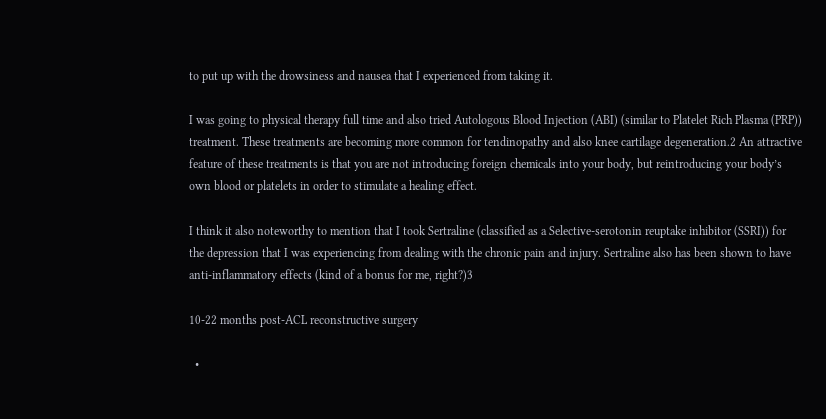to put up with the drowsiness and nausea that I experienced from taking it.

I was going to physical therapy full time and also tried Autologous Blood Injection (ABI) (similar to Platelet Rich Plasma (PRP)) treatment. These treatments are becoming more common for tendinopathy and also knee cartilage degeneration.2 An attractive feature of these treatments is that you are not introducing foreign chemicals into your body, but reintroducing your body’s own blood or platelets in order to stimulate a healing effect.

I think it also noteworthy to mention that I took Sertraline (classified as a Selective-serotonin reuptake inhibitor (SSRI)) for the depression that I was experiencing from dealing with the chronic pain and injury. Sertraline also has been shown to have anti-inflammatory effects (kind of a bonus for me, right?)3

10-22 months post-ACL reconstructive surgery

  •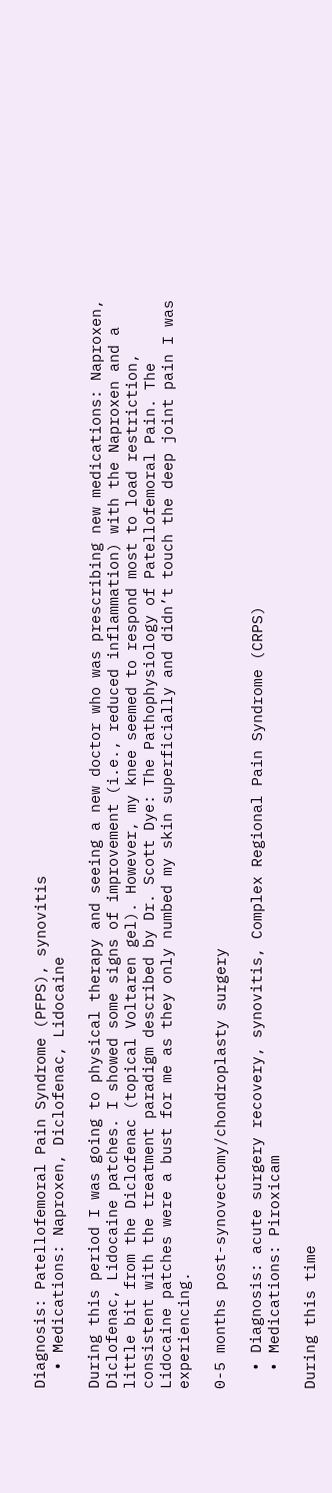Diagnosis: Patellofemoral Pain Syndrome (PFPS), synovitis
  • Medications: Naproxen, Diclofenac, Lidocaine

During this period I was going to physical therapy and seeing a new doctor who was prescribing new medications: Naproxen, Diclofenac, Lidocaine patches. I showed some signs of improvement (i.e., reduced inflammation) with the Naproxen and a little bit from the Diclofenac (topical Voltaren gel). However, my knee seemed to respond most to load restriction, consistent with the treatment paradigm described by Dr. Scott Dye: The Pathophysiology of Patellofemoral Pain. The Lidocaine patches were a bust for me as they only numbed my skin superficially and didn’t touch the deep joint pain I was experiencing.

0-5 months post-synovectomy/chondroplasty surgery

  • Diagnosis: acute surgery recovery, synovitis, Complex Regional Pain Syndrome (CRPS)
  • Medications: Piroxicam

During this time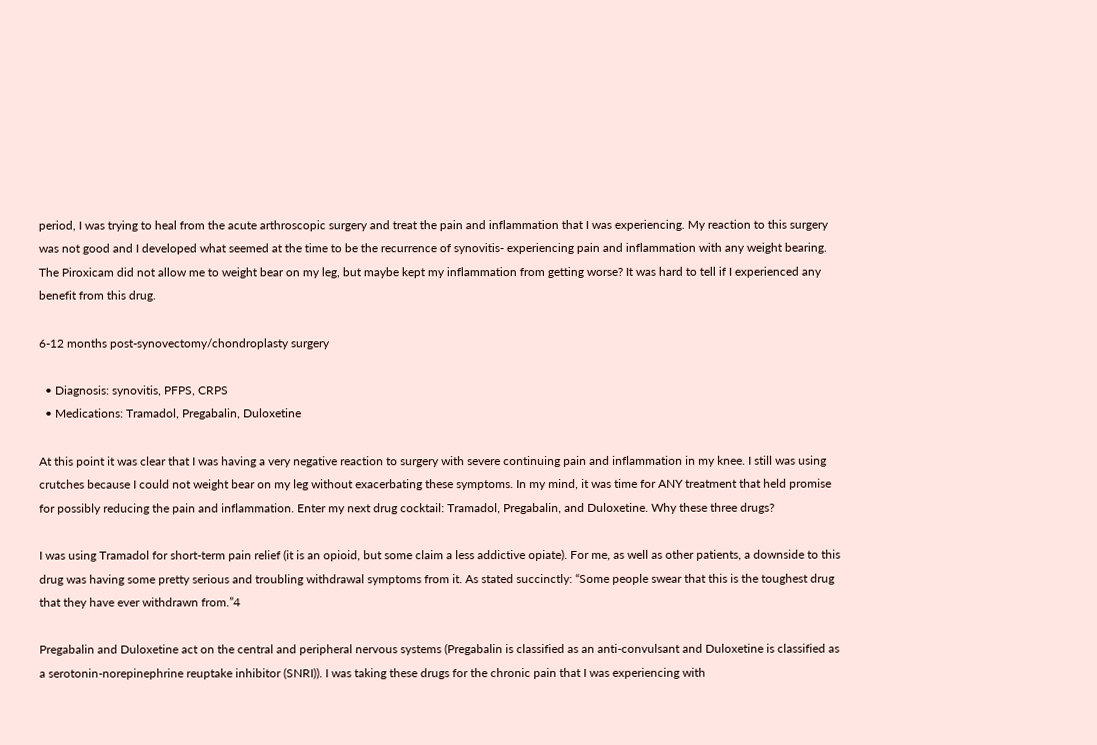period, I was trying to heal from the acute arthroscopic surgery and treat the pain and inflammation that I was experiencing. My reaction to this surgery was not good and I developed what seemed at the time to be the recurrence of synovitis- experiencing pain and inflammation with any weight bearing. The Piroxicam did not allow me to weight bear on my leg, but maybe kept my inflammation from getting worse? It was hard to tell if I experienced any benefit from this drug.

6-12 months post-synovectomy/chondroplasty surgery

  • Diagnosis: synovitis, PFPS, CRPS
  • Medications: Tramadol, Pregabalin, Duloxetine

At this point it was clear that I was having a very negative reaction to surgery with severe continuing pain and inflammation in my knee. I still was using crutches because I could not weight bear on my leg without exacerbating these symptoms. In my mind, it was time for ANY treatment that held promise for possibly reducing the pain and inflammation. Enter my next drug cocktail: Tramadol, Pregabalin, and Duloxetine. Why these three drugs?

I was using Tramadol for short-term pain relief (it is an opioid, but some claim a less addictive opiate). For me, as well as other patients, a downside to this drug was having some pretty serious and troubling withdrawal symptoms from it. As stated succinctly: “Some people swear that this is the toughest drug that they have ever withdrawn from.”4

Pregabalin and Duloxetine act on the central and peripheral nervous systems (Pregabalin is classified as an anti-convulsant and Duloxetine is classified as a serotonin-norepinephrine reuptake inhibitor (SNRI)). I was taking these drugs for the chronic pain that I was experiencing with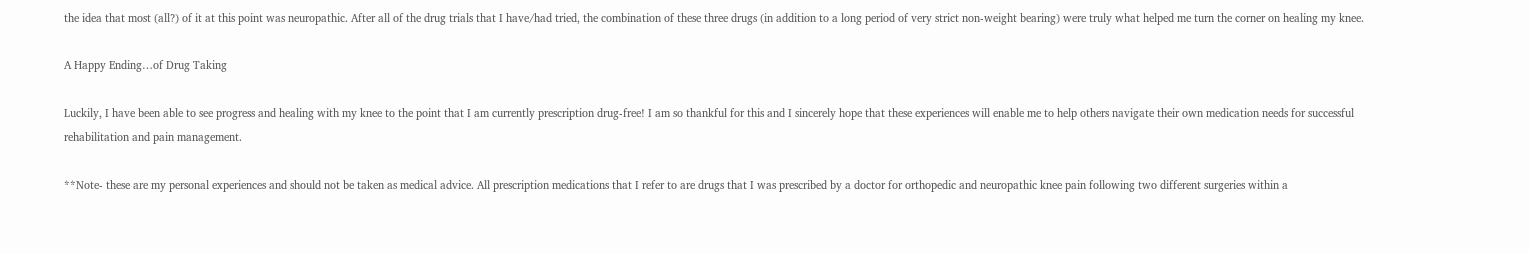the idea that most (all?) of it at this point was neuropathic. After all of the drug trials that I have/had tried, the combination of these three drugs (in addition to a long period of very strict non-weight bearing) were truly what helped me turn the corner on healing my knee.

A Happy Ending…of Drug Taking

Luckily, I have been able to see progress and healing with my knee to the point that I am currently prescription drug-free! I am so thankful for this and I sincerely hope that these experiences will enable me to help others navigate their own medication needs for successful rehabilitation and pain management.

**Note- these are my personal experiences and should not be taken as medical advice. All prescription medications that I refer to are drugs that I was prescribed by a doctor for orthopedic and neuropathic knee pain following two different surgeries within a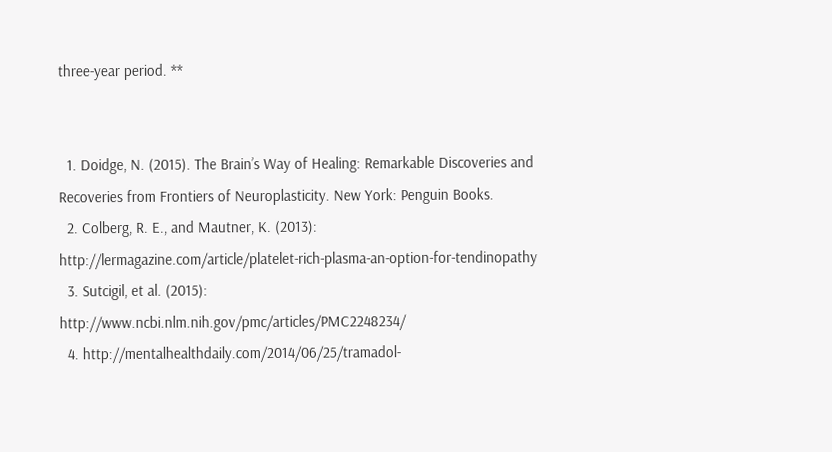three-year period. **


  1. Doidge, N. (2015). The Brain’s Way of Healing: Remarkable Discoveries and Recoveries from Frontiers of Neuroplasticity. New York: Penguin Books.
  2. Colberg, R. E., and Mautner, K. (2013): http://lermagazine.com/article/platelet-rich-plasma-an-option-for-tendinopathy
  3. Sutcigil, et al. (2015): http://www.ncbi.nlm.nih.gov/pmc/articles/PMC2248234/
  4. http://mentalhealthdaily.com/2014/06/25/tramadol-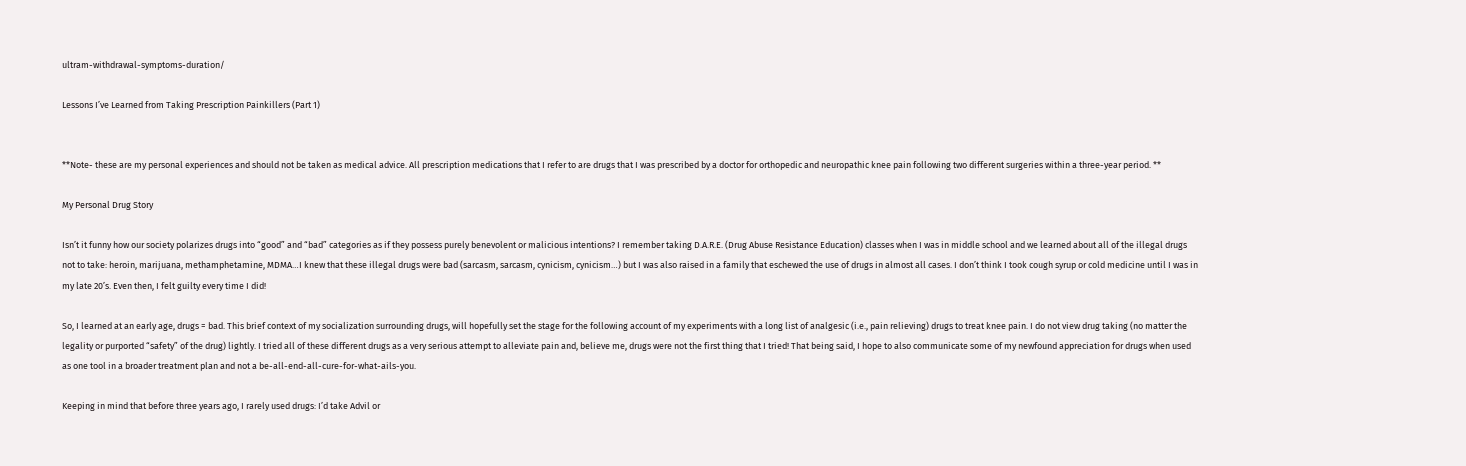ultram-withdrawal-symptoms-duration/

Lessons I’ve Learned from Taking Prescription Painkillers (Part 1)


**Note- these are my personal experiences and should not be taken as medical advice. All prescription medications that I refer to are drugs that I was prescribed by a doctor for orthopedic and neuropathic knee pain following two different surgeries within a three-year period. **

My Personal Drug Story

Isn’t it funny how our society polarizes drugs into “good” and “bad” categories as if they possess purely benevolent or malicious intentions? I remember taking D.A.R.E. (Drug Abuse Resistance Education) classes when I was in middle school and we learned about all of the illegal drugs not to take: heroin, marijuana, methamphetamine, MDMA…I knew that these illegal drugs were bad (sarcasm, sarcasm, cynicism, cynicism…) but I was also raised in a family that eschewed the use of drugs in almost all cases. I don’t think I took cough syrup or cold medicine until I was in my late 20’s. Even then, I felt guilty every time I did!

So, I learned at an early age, drugs = bad. This brief context of my socialization surrounding drugs, will hopefully set the stage for the following account of my experiments with a long list of analgesic (i.e., pain relieving) drugs to treat knee pain. I do not view drug taking (no matter the legality or purported “safety” of the drug) lightly. I tried all of these different drugs as a very serious attempt to alleviate pain and, believe me, drugs were not the first thing that I tried! That being said, I hope to also communicate some of my newfound appreciation for drugs when used as one tool in a broader treatment plan and not a be-all-end-all-cure-for-what-ails-you.

Keeping in mind that before three years ago, I rarely used drugs: I’d take Advil or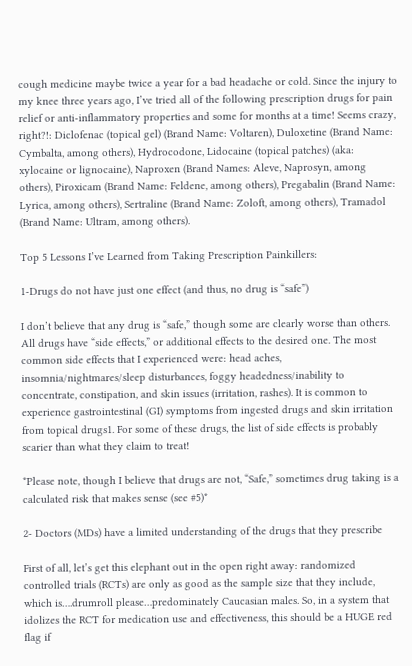cough medicine maybe twice a year for a bad headache or cold. Since the injury to my knee three years ago, I’ve tried all of the following prescription drugs for pain relief or anti-inflammatory properties and some for months at a time! Seems crazy, right?!: Diclofenac (topical gel) (Brand Name: Voltaren), Duloxetine (Brand Name: Cymbalta, among others), Hydrocodone, Lidocaine (topical patches) (aka: xylocaine or lignocaine), Naproxen (Brand Names: Aleve, Naprosyn, among others), Piroxicam (Brand Name: Feldene, among others), Pregabalin (Brand Name: Lyrica, among others), Sertraline (Brand Name: Zoloft, among others), Tramadol (Brand Name: Ultram, among others).

Top 5 Lessons I’ve Learned from Taking Prescription Painkillers:

1-Drugs do not have just one effect (and thus, no drug is “safe”)

I don’t believe that any drug is “safe,” though some are clearly worse than others. All drugs have “side effects,” or additional effects to the desired one. The most common side effects that I experienced were: head aches, insomnia/nightmares/sleep disturbances, foggy headedness/inability to concentrate, constipation, and skin issues (irritation, rashes). It is common to experience gastrointestinal (GI) symptoms from ingested drugs and skin irritation from topical drugs1. For some of these drugs, the list of side effects is probably scarier than what they claim to treat!

*Please note, though I believe that drugs are not, “Safe,” sometimes drug taking is a calculated risk that makes sense (see #5)*

2- Doctors (MDs) have a limited understanding of the drugs that they prescribe

First of all, let’s get this elephant out in the open right away: randomized controlled trials (RCTs) are only as good as the sample size that they include, which is….drumroll please…predominately Caucasian males. So, in a system that idolizes the RCT for medication use and effectiveness, this should be a HUGE red flag if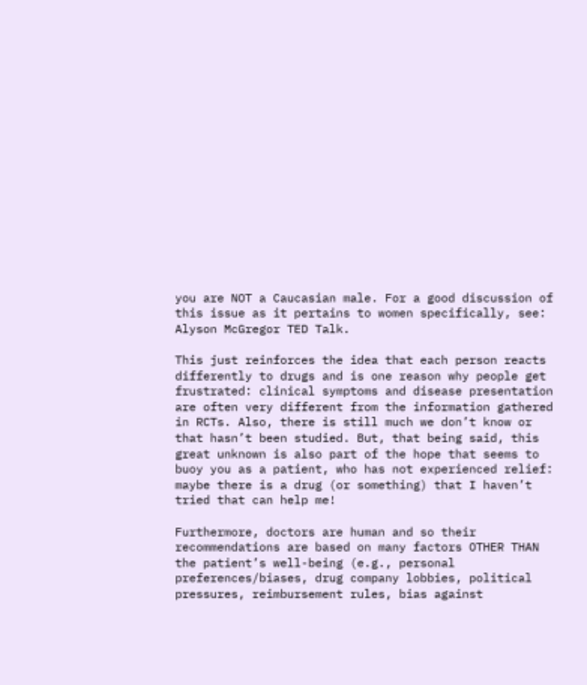you are NOT a Caucasian male. For a good discussion of this issue as it pertains to women specifically, see: Alyson McGregor TED Talk.

This just reinforces the idea that each person reacts differently to drugs and is one reason why people get frustrated: clinical symptoms and disease presentation are often very different from the information gathered in RCTs. Also, there is still much we don’t know or that hasn’t been studied. But, that being said, this great unknown is also part of the hope that seems to buoy you as a patient, who has not experienced relief: maybe there is a drug (or something) that I haven’t tried that can help me!

Furthermore, doctors are human and so their recommendations are based on many factors OTHER THAN the patient’s well-being (e.g., personal preferences/biases, drug company lobbies, political pressures, reimbursement rules, bias against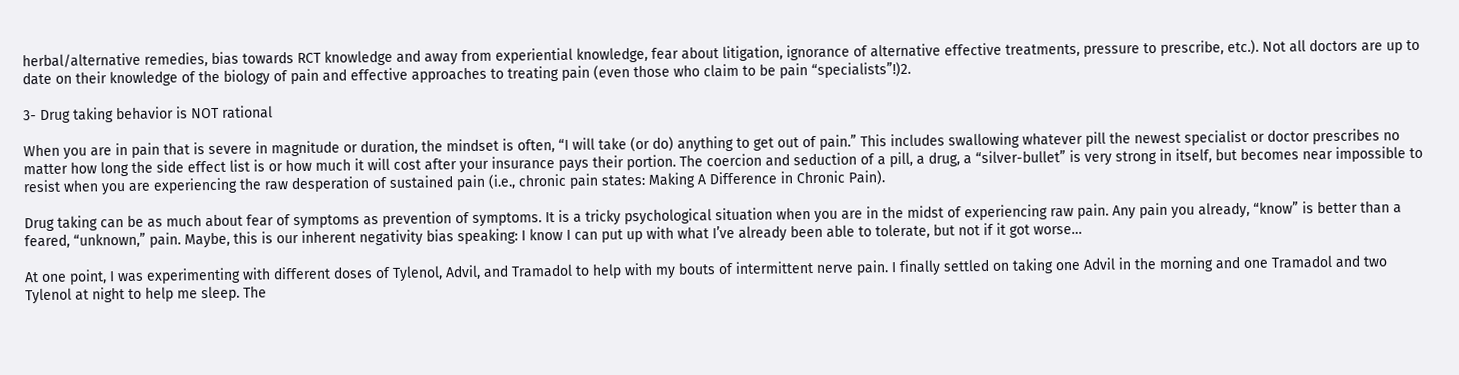herbal/alternative remedies, bias towards RCT knowledge and away from experiential knowledge, fear about litigation, ignorance of alternative effective treatments, pressure to prescribe, etc.). Not all doctors are up to date on their knowledge of the biology of pain and effective approaches to treating pain (even those who claim to be pain “specialists”!)2.

3- Drug taking behavior is NOT rational

When you are in pain that is severe in magnitude or duration, the mindset is often, “I will take (or do) anything to get out of pain.” This includes swallowing whatever pill the newest specialist or doctor prescribes no matter how long the side effect list is or how much it will cost after your insurance pays their portion. The coercion and seduction of a pill, a drug, a “silver-bullet” is very strong in itself, but becomes near impossible to resist when you are experiencing the raw desperation of sustained pain (i.e., chronic pain states: Making A Difference in Chronic Pain).

Drug taking can be as much about fear of symptoms as prevention of symptoms. It is a tricky psychological situation when you are in the midst of experiencing raw pain. Any pain you already, “know” is better than a feared, “unknown,” pain. Maybe, this is our inherent negativity bias speaking: I know I can put up with what I’ve already been able to tolerate, but not if it got worse…

At one point, I was experimenting with different doses of Tylenol, Advil, and Tramadol to help with my bouts of intermittent nerve pain. I finally settled on taking one Advil in the morning and one Tramadol and two Tylenol at night to help me sleep. The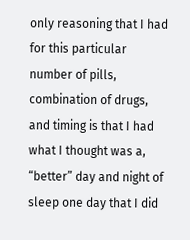only reasoning that I had for this particular number of pills, combination of drugs, and timing is that I had what I thought was a, “better” day and night of sleep one day that I did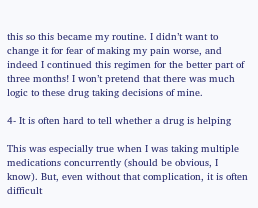this so this became my routine. I didn’t want to change it for fear of making my pain worse, and indeed I continued this regimen for the better part of three months! I won’t pretend that there was much logic to these drug taking decisions of mine.

4- It is often hard to tell whether a drug is helping

This was especially true when I was taking multiple medications concurrently (should be obvious, I know). But, even without that complication, it is often difficult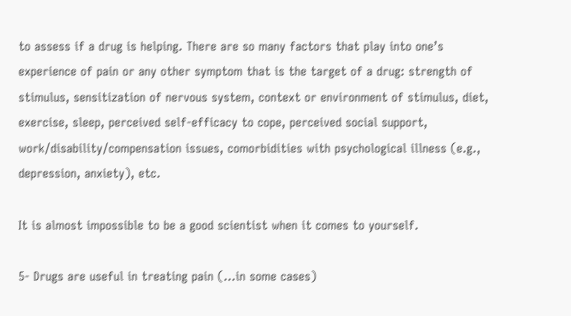to assess if a drug is helping. There are so many factors that play into one’s experience of pain or any other symptom that is the target of a drug: strength of stimulus, sensitization of nervous system, context or environment of stimulus, diet, exercise, sleep, perceived self-efficacy to cope, perceived social support, work/disability/compensation issues, comorbidities with psychological illness (e.g., depression, anxiety), etc.

It is almost impossible to be a good scientist when it comes to yourself.

5- Drugs are useful in treating pain (…in some cases)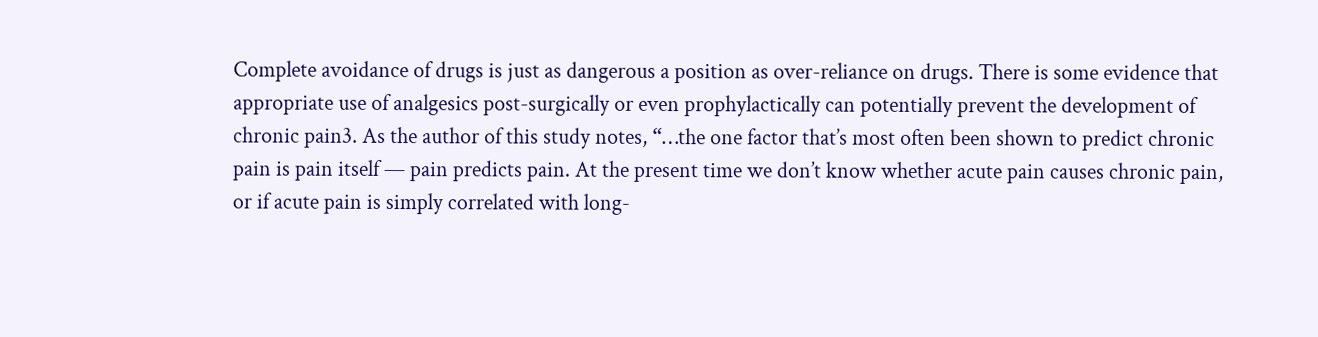Complete avoidance of drugs is just as dangerous a position as over-reliance on drugs. There is some evidence that appropriate use of analgesics post-surgically or even prophylactically can potentially prevent the development of chronic pain3. As the author of this study notes, “…the one factor that’s most often been shown to predict chronic pain is pain itself — pain predicts pain. At the present time we don’t know whether acute pain causes chronic pain, or if acute pain is simply correlated with long-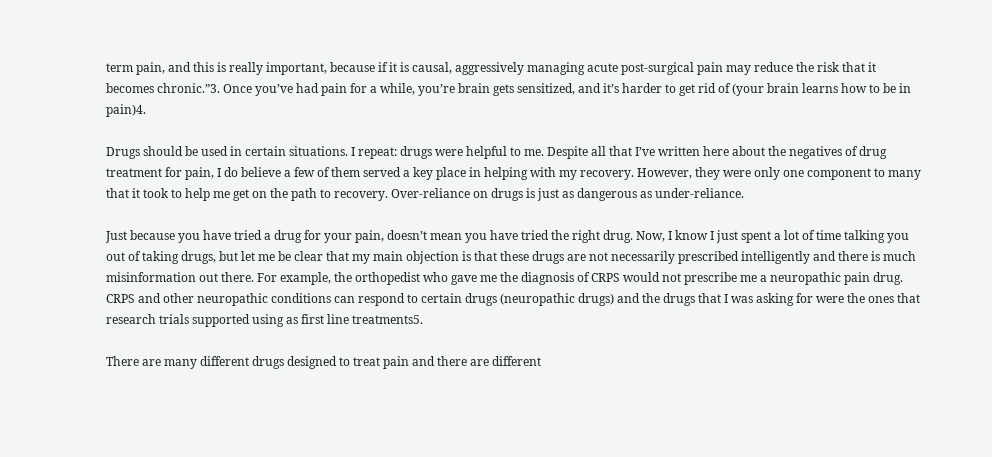term pain, and this is really important, because if it is causal, aggressively managing acute post-surgical pain may reduce the risk that it becomes chronic.”3. Once you’ve had pain for a while, you’re brain gets sensitized, and it’s harder to get rid of (your brain learns how to be in pain)4.

Drugs should be used in certain situations. I repeat: drugs were helpful to me. Despite all that I’ve written here about the negatives of drug treatment for pain, I do believe a few of them served a key place in helping with my recovery. However, they were only one component to many that it took to help me get on the path to recovery. Over-reliance on drugs is just as dangerous as under-reliance.

Just because you have tried a drug for your pain, doesn’t mean you have tried the right drug. Now, I know I just spent a lot of time talking you out of taking drugs, but let me be clear that my main objection is that these drugs are not necessarily prescribed intelligently and there is much misinformation out there. For example, the orthopedist who gave me the diagnosis of CRPS would not prescribe me a neuropathic pain drug. CRPS and other neuropathic conditions can respond to certain drugs (neuropathic drugs) and the drugs that I was asking for were the ones that research trials supported using as first line treatments5.

There are many different drugs designed to treat pain and there are different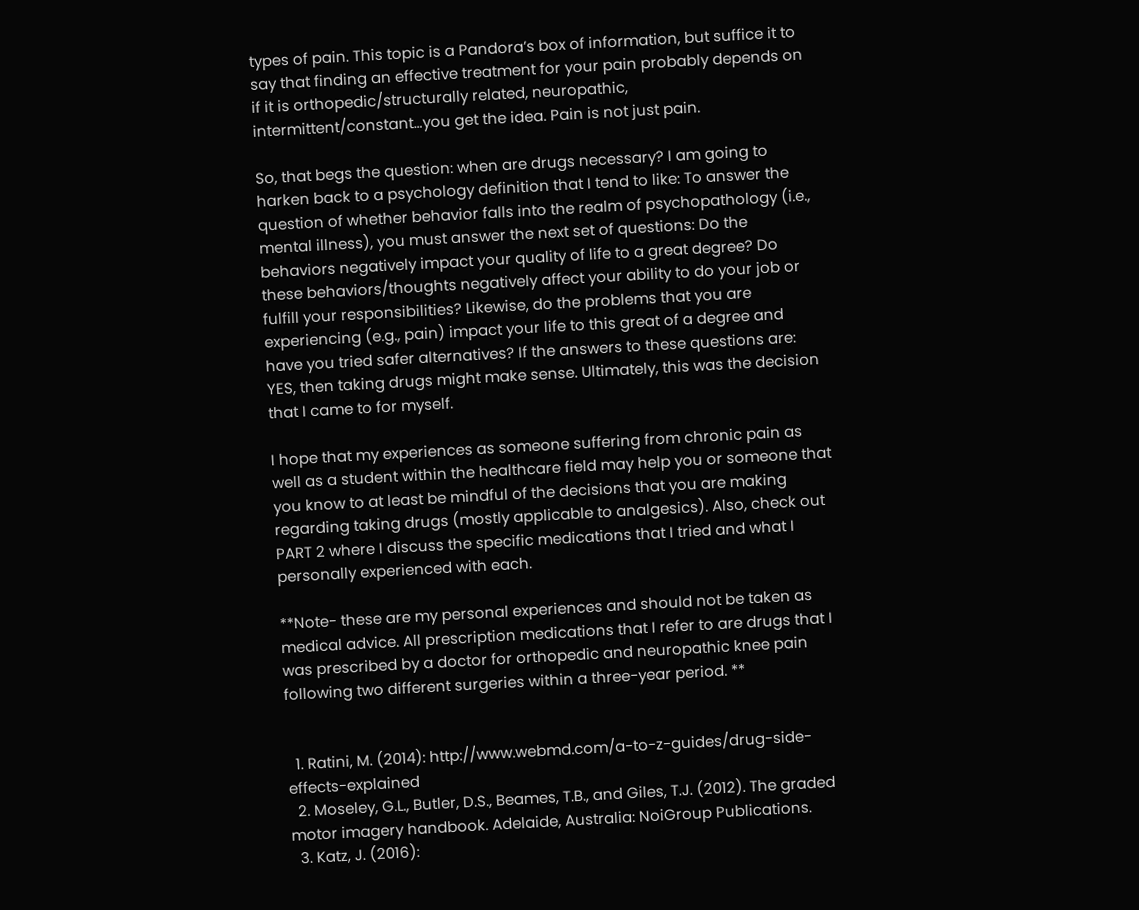types of pain. This topic is a Pandora’s box of information, but suffice it to say that finding an effective treatment for your pain probably depends on if it is orthopedic/structurally related, neuropathic, intermittent/constant…you get the idea. Pain is not just pain.

So, that begs the question: when are drugs necessary? I am going to harken back to a psychology definition that I tend to like: To answer the question of whether behavior falls into the realm of psychopathology (i.e., mental illness), you must answer the next set of questions: Do the behaviors negatively impact your quality of life to a great degree? Do these behaviors/thoughts negatively affect your ability to do your job or fulfill your responsibilities? Likewise, do the problems that you are experiencing (e.g., pain) impact your life to this great of a degree and have you tried safer alternatives? If the answers to these questions are: YES, then taking drugs might make sense. Ultimately, this was the decision that I came to for myself.

I hope that my experiences as someone suffering from chronic pain as well as a student within the healthcare field may help you or someone that you know to at least be mindful of the decisions that you are making regarding taking drugs (mostly applicable to analgesics). Also, check out PART 2 where I discuss the specific medications that I tried and what I personally experienced with each.

**Note- these are my personal experiences and should not be taken as medical advice. All prescription medications that I refer to are drugs that I was prescribed by a doctor for orthopedic and neuropathic knee pain following two different surgeries within a three-year period. **


  1. Ratini, M. (2014): http://www.webmd.com/a-to-z-guides/drug-side-effects-explained
  2. Moseley, G.L., Butler, D.S., Beames, T.B., and Giles, T.J. (2012). The graded motor imagery handbook. Adelaide, Australia: NoiGroup Publications.
  3. Katz, J. (2016):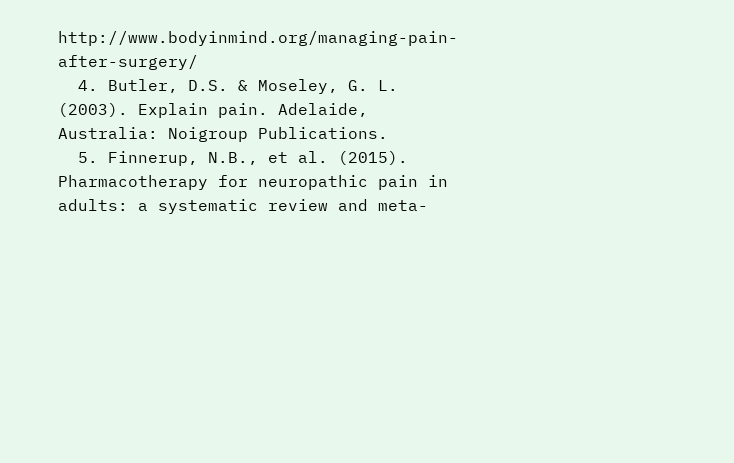http://www.bodyinmind.org/managing-pain-after-surgery/
  4. Butler, D.S. & Moseley, G. L. (2003). Explain pain. Adelaide, Australia: Noigroup Publications.
  5. Finnerup, N.B., et al. (2015). Pharmacotherapy for neuropathic pain in adults: a systematic review and meta-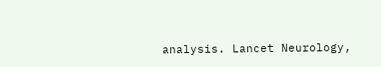analysis. Lancet Neurology,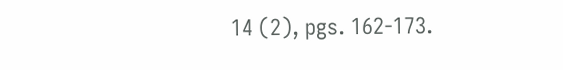14 (2), pgs. 162-173.